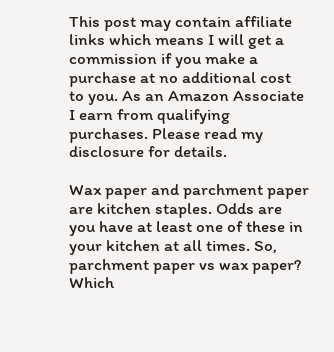This post may contain affiliate links which means I will get a commission if you make a purchase at no additional cost to you. As an Amazon Associate I earn from qualifying purchases. Please read my disclosure for details.

Wax paper and parchment paper are kitchen staples. Odds are you have at least one of these in your kitchen at all times. So, parchment paper vs wax paper? Which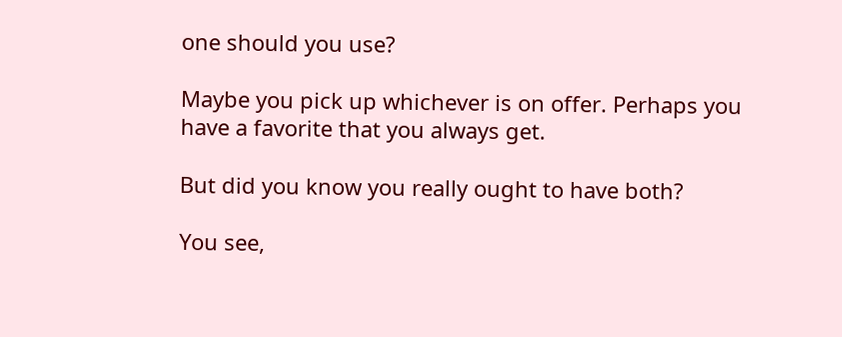one should you use?

Maybe you pick up whichever is on offer. Perhaps you have a favorite that you always get.

But did you know you really ought to have both?

You see,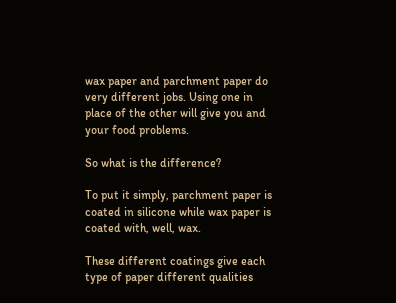wax paper and parchment paper do very different jobs. Using one in place of the other will give you and your food problems.

So what is the difference?

To put it simply, parchment paper is coated in silicone while wax paper is coated with, well, wax.

These different coatings give each type of paper different qualities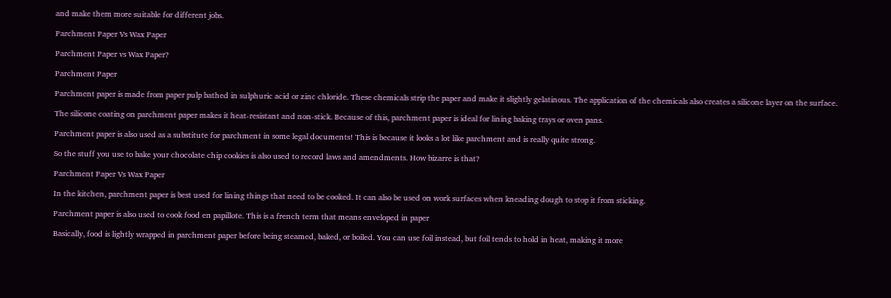and make them more suitable for different jobs.

Parchment Paper Vs Wax Paper

Parchment Paper vs Wax Paper?

Parchment Paper

Parchment paper is made from paper pulp bathed in sulphuric acid or zinc chloride. These chemicals strip the paper and make it slightly gelatinous. The application of the chemicals also creates a silicone layer on the surface.

The silicone coating on parchment paper makes it heat-resistant and non-stick. Because of this, parchment paper is ideal for lining baking trays or oven pans.

Parchment paper is also used as a substitute for parchment in some legal documents! This is because it looks a lot like parchment and is really quite strong.

So the stuff you use to bake your chocolate chip cookies is also used to record laws and amendments. How bizarre is that?

Parchment Paper Vs Wax Paper

In the kitchen, parchment paper is best used for lining things that need to be cooked. It can also be used on work surfaces when kneading dough to stop it from sticking.

Parchment paper is also used to cook food en papillote. This is a french term that means enveloped in paper

Basically, food is lightly wrapped in parchment paper before being steamed, baked, or boiled. You can use foil instead, but foil tends to hold in heat, making it more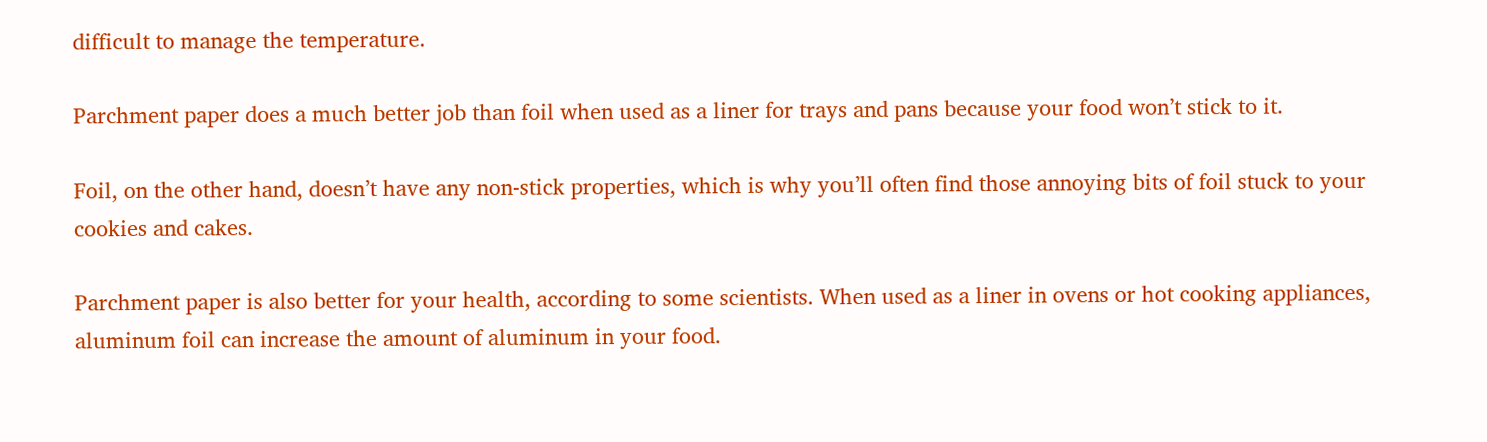difficult to manage the temperature.

Parchment paper does a much better job than foil when used as a liner for trays and pans because your food won’t stick to it.

Foil, on the other hand, doesn’t have any non-stick properties, which is why you’ll often find those annoying bits of foil stuck to your cookies and cakes.

Parchment paper is also better for your health, according to some scientists. When used as a liner in ovens or hot cooking appliances, aluminum foil can increase the amount of aluminum in your food.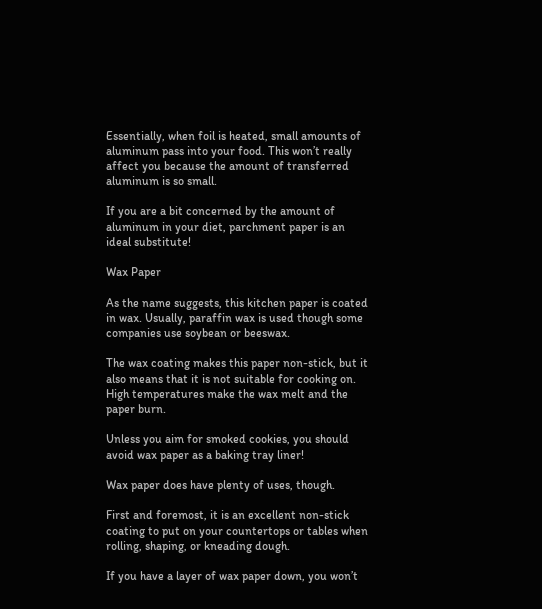Essentially, when foil is heated, small amounts of aluminum pass into your food. This won’t really affect you because the amount of transferred aluminum is so small.

If you are a bit concerned by the amount of aluminum in your diet, parchment paper is an ideal substitute!

Wax Paper

As the name suggests, this kitchen paper is coated in wax. Usually, paraffin wax is used though some companies use soybean or beeswax.

The wax coating makes this paper non-stick, but it also means that it is not suitable for cooking on. High temperatures make the wax melt and the paper burn.

Unless you aim for smoked cookies, you should avoid wax paper as a baking tray liner!

Wax paper does have plenty of uses, though.

First and foremost, it is an excellent non-stick coating to put on your countertops or tables when rolling, shaping, or kneading dough.

If you have a layer of wax paper down, you won’t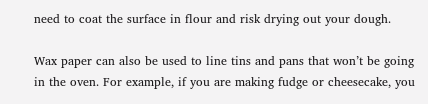need to coat the surface in flour and risk drying out your dough.

Wax paper can also be used to line tins and pans that won’t be going in the oven. For example, if you are making fudge or cheesecake, you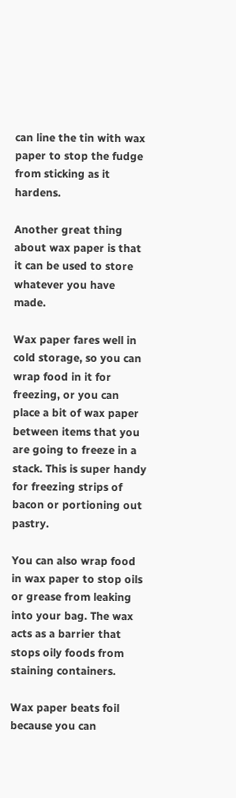can line the tin with wax paper to stop the fudge from sticking as it hardens.

Another great thing about wax paper is that it can be used to store whatever you have made.

Wax paper fares well in cold storage, so you can wrap food in it for freezing, or you can place a bit of wax paper between items that you are going to freeze in a stack. This is super handy for freezing strips of bacon or portioning out pastry.

You can also wrap food in wax paper to stop oils or grease from leaking into your bag. The wax acts as a barrier that stops oily foods from staining containers.

Wax paper beats foil because you can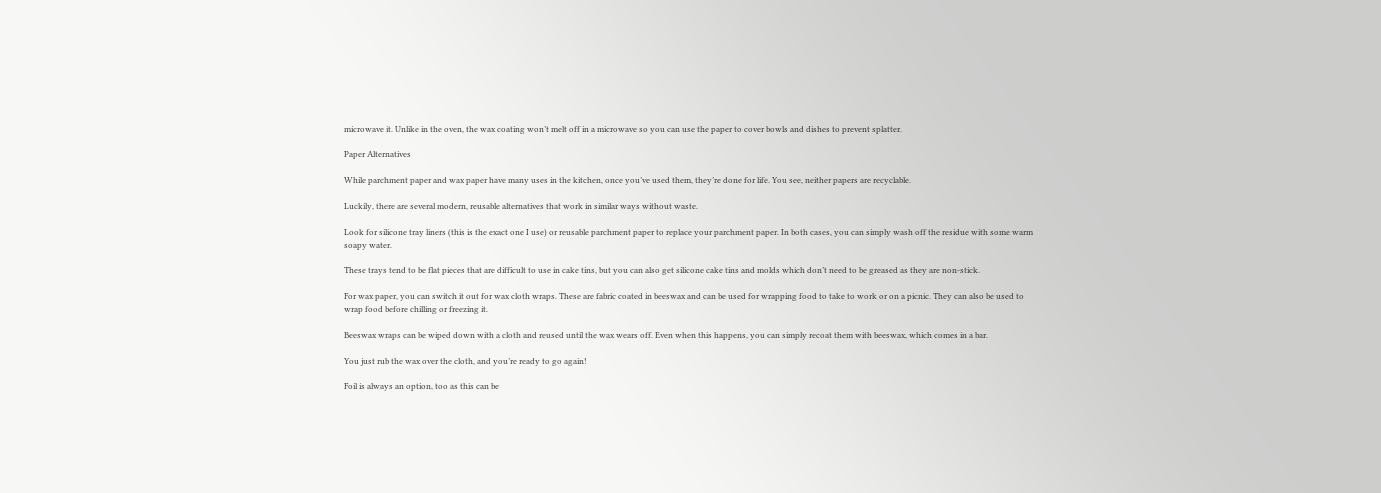microwave it. Unlike in the oven, the wax coating won’t melt off in a microwave so you can use the paper to cover bowls and dishes to prevent splatter.

Paper Alternatives

While parchment paper and wax paper have many uses in the kitchen, once you’ve used them, they’re done for life. You see, neither papers are recyclable.

Luckily, there are several modern, reusable alternatives that work in similar ways without waste.

Look for silicone tray liners (this is the exact one I use) or reusable parchment paper to replace your parchment paper. In both cases, you can simply wash off the residue with some warm soapy water.

These trays tend to be flat pieces that are difficult to use in cake tins, but you can also get silicone cake tins and molds which don’t need to be greased as they are non-stick.

For wax paper, you can switch it out for wax cloth wraps. These are fabric coated in beeswax and can be used for wrapping food to take to work or on a picnic. They can also be used to wrap food before chilling or freezing it.

Beeswax wraps can be wiped down with a cloth and reused until the wax wears off. Even when this happens, you can simply recoat them with beeswax, which comes in a bar.

You just rub the wax over the cloth, and you’re ready to go again!

Foil is always an option, too as this can be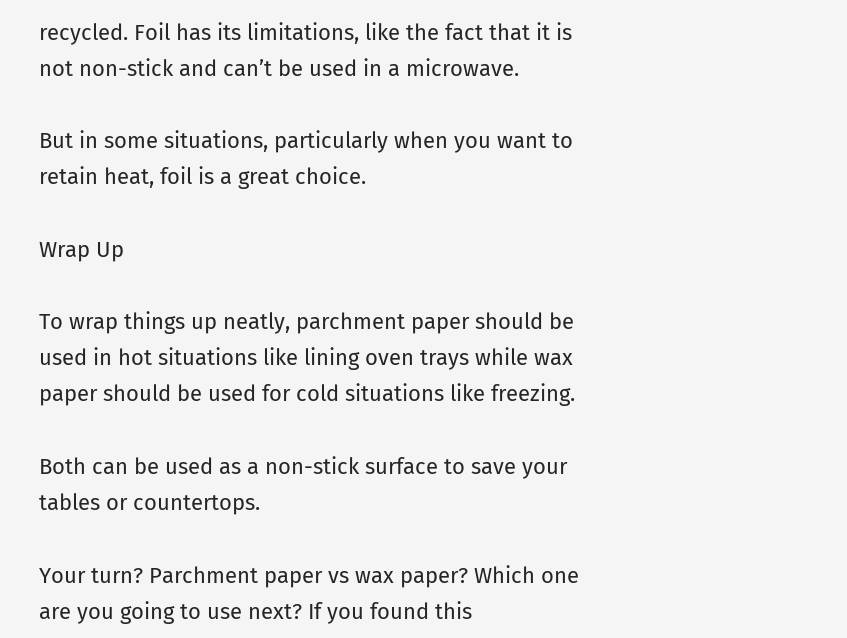recycled. Foil has its limitations, like the fact that it is not non-stick and can’t be used in a microwave.

But in some situations, particularly when you want to retain heat, foil is a great choice.

Wrap Up

To wrap things up neatly, parchment paper should be used in hot situations like lining oven trays while wax paper should be used for cold situations like freezing.

Both can be used as a non-stick surface to save your tables or countertops.

Your turn? Parchment paper vs wax paper? Which one are you going to use next? If you found this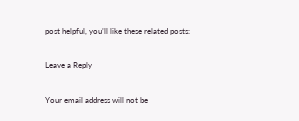post helpful, you’ll like these related posts:

Leave a Reply

Your email address will not be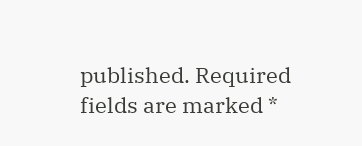published. Required fields are marked *